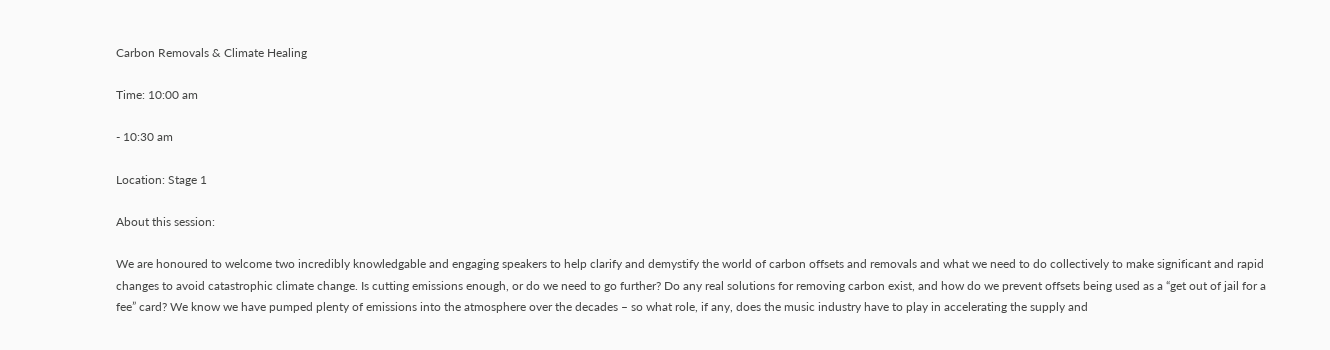Carbon Removals & Climate Healing

Time: 10:00 am

- 10:30 am

Location: Stage 1

About this session:

We are honoured to welcome two incredibly knowledgable and engaging speakers to help clarify and demystify the world of carbon offsets and removals and what we need to do collectively to make significant and rapid changes to avoid catastrophic climate change. Is cutting emissions enough, or do we need to go further? Do any real solutions for removing carbon exist, and how do we prevent offsets being used as a “get out of jail for a fee” card? We know we have pumped plenty of emissions into the atmosphere over the decades – so what role, if any, does the music industry have to play in accelerating the supply and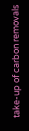take-up of carbon removals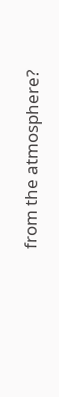from the atmosphere?